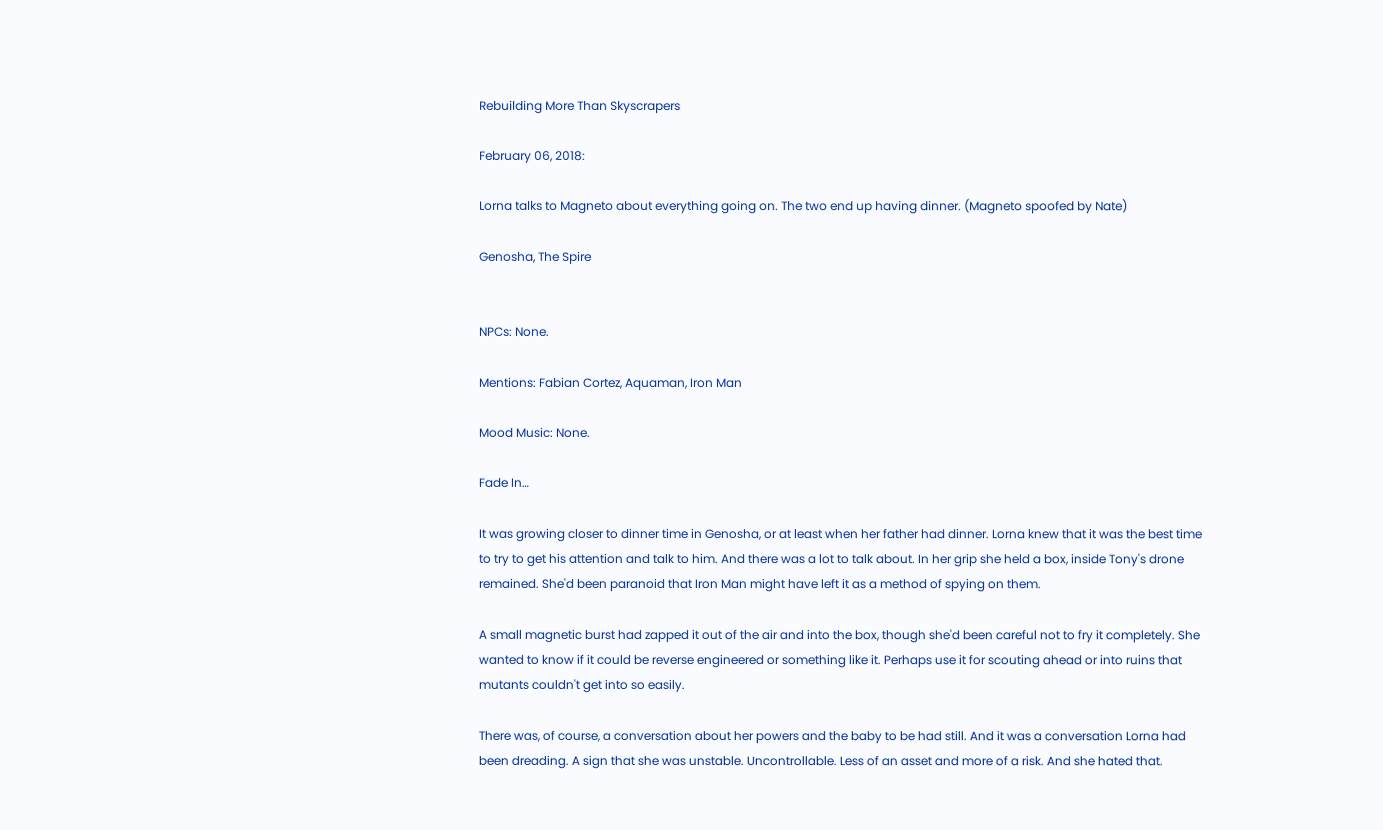Rebuilding More Than Skyscrapers

February 06, 2018:

Lorna talks to Magneto about everything going on. The two end up having dinner. (Magneto spoofed by Nate)

Genosha, The Spire


NPCs: None.

Mentions: Fabian Cortez, Aquaman, Iron Man

Mood Music: None.

Fade In…

It was growing closer to dinner time in Genosha, or at least when her father had dinner. Lorna knew that it was the best time to try to get his attention and talk to him. And there was a lot to talk about. In her grip she held a box, inside Tony's drone remained. She'd been paranoid that Iron Man might have left it as a method of spying on them.

A small magnetic burst had zapped it out of the air and into the box, though she'd been careful not to fry it completely. She wanted to know if it could be reverse engineered or something like it. Perhaps use it for scouting ahead or into ruins that mutants couldn't get into so easily.

There was, of course, a conversation about her powers and the baby to be had still. And it was a conversation Lorna had been dreading. A sign that she was unstable. Uncontrollable. Less of an asset and more of a risk. And she hated that.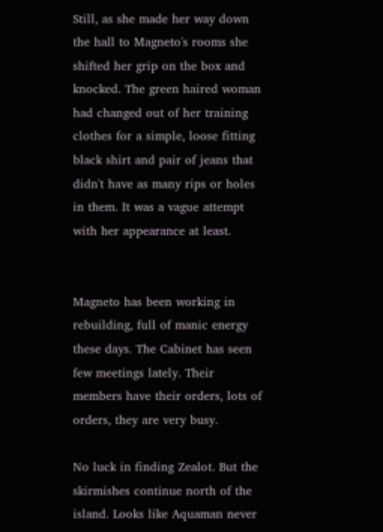Still, as she made her way down the hall to Magneto's rooms she shifted her grip on the box and knocked. The green haired woman had changed out of her training clothes for a simple, loose fitting black shirt and pair of jeans that didn't have as many rips or holes in them. It was a vague attempt with her appearance at least.


Magneto has been working in rebuilding, full of manic energy these days. The Cabinet has seen few meetings lately. Their members have their orders, lots of orders, they are very busy.

No luck in finding Zealot. But the skirmishes continue north of the island. Looks like Aquaman never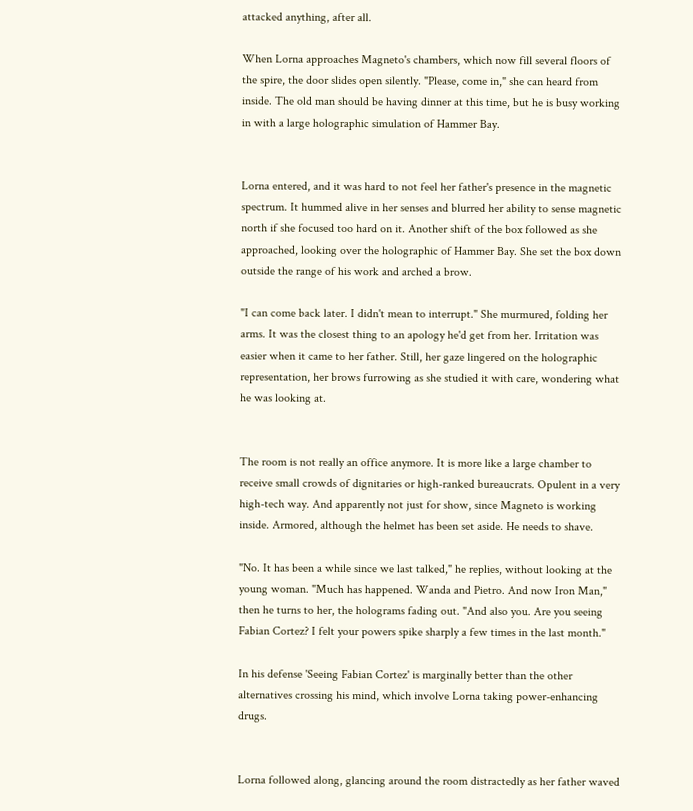attacked anything, after all.

When Lorna approaches Magneto's chambers, which now fill several floors of the spire, the door slides open silently. "Please, come in," she can heard from inside. The old man should be having dinner at this time, but he is busy working in with a large holographic simulation of Hammer Bay.


Lorna entered, and it was hard to not feel her father's presence in the magnetic spectrum. It hummed alive in her senses and blurred her ability to sense magnetic north if she focused too hard on it. Another shift of the box followed as she approached, looking over the holographic of Hammer Bay. She set the box down outside the range of his work and arched a brow.

"I can come back later. I didn't mean to interrupt." She murmured, folding her arms. It was the closest thing to an apology he'd get from her. Irritation was easier when it came to her father. Still, her gaze lingered on the holographic representation, her brows furrowing as she studied it with care, wondering what he was looking at.


The room is not really an office anymore. It is more like a large chamber to receive small crowds of dignitaries or high-ranked bureaucrats. Opulent in a very high-tech way. And apparently not just for show, since Magneto is working inside. Armored, although the helmet has been set aside. He needs to shave.

"No. It has been a while since we last talked," he replies, without looking at the young woman. "Much has happened. Wanda and Pietro. And now Iron Man," then he turns to her, the holograms fading out. "And also you. Are you seeing Fabian Cortez? I felt your powers spike sharply a few times in the last month."

In his defense 'Seeing Fabian Cortez' is marginally better than the other alternatives crossing his mind, which involve Lorna taking power-enhancing drugs.


Lorna followed along, glancing around the room distractedly as her father waved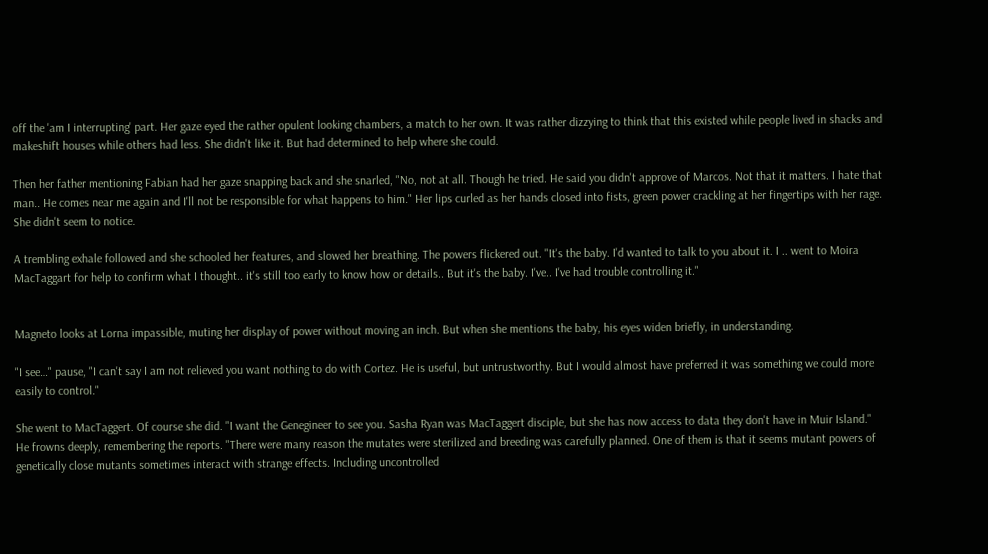off the 'am I interrupting' part. Her gaze eyed the rather opulent looking chambers, a match to her own. It was rather dizzying to think that this existed while people lived in shacks and makeshift houses while others had less. She didn't like it. But had determined to help where she could.

Then her father mentioning Fabian had her gaze snapping back and she snarled, "No, not at all. Though he tried. He said you didn't approve of Marcos. Not that it matters. I hate that man.. He comes near me again and I'll not be responsible for what happens to him." Her lips curled as her hands closed into fists, green power crackling at her fingertips with her rage. She didn't seem to notice.

A trembling exhale followed and she schooled her features, and slowed her breathing. The powers flickered out. "It's the baby. I'd wanted to talk to you about it. I .. went to Moira MacTaggart for help to confirm what I thought.. it's still too early to know how or details.. But it's the baby. I've.. I've had trouble controlling it."


Magneto looks at Lorna impassible, muting her display of power without moving an inch. But when she mentions the baby, his eyes widen briefly, in understanding.

"I see…" pause, "I can't say I am not relieved you want nothing to do with Cortez. He is useful, but untrustworthy. But I would almost have preferred it was something we could more easily to control."

She went to MacTaggert. Of course she did. "I want the Genegineer to see you. Sasha Ryan was MacTaggert disciple, but she has now access to data they don't have in Muir Island." He frowns deeply, remembering the reports. "There were many reason the mutates were sterilized and breeding was carefully planned. One of them is that it seems mutant powers of genetically close mutants sometimes interact with strange effects. Including uncontrolled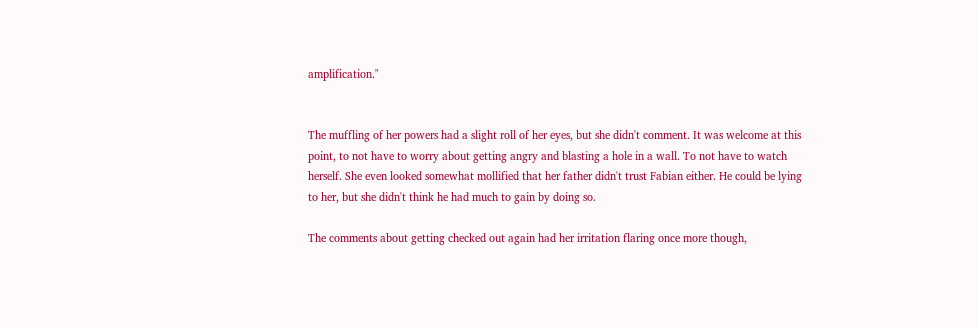amplification."


The muffling of her powers had a slight roll of her eyes, but she didn't comment. It was welcome at this point, to not have to worry about getting angry and blasting a hole in a wall. To not have to watch herself. She even looked somewhat mollified that her father didn't trust Fabian either. He could be lying to her, but she didn't think he had much to gain by doing so.

The comments about getting checked out again had her irritation flaring once more though,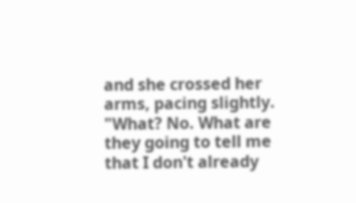and she crossed her arms, pacing slightly. "What? No. What are they going to tell me that I don't already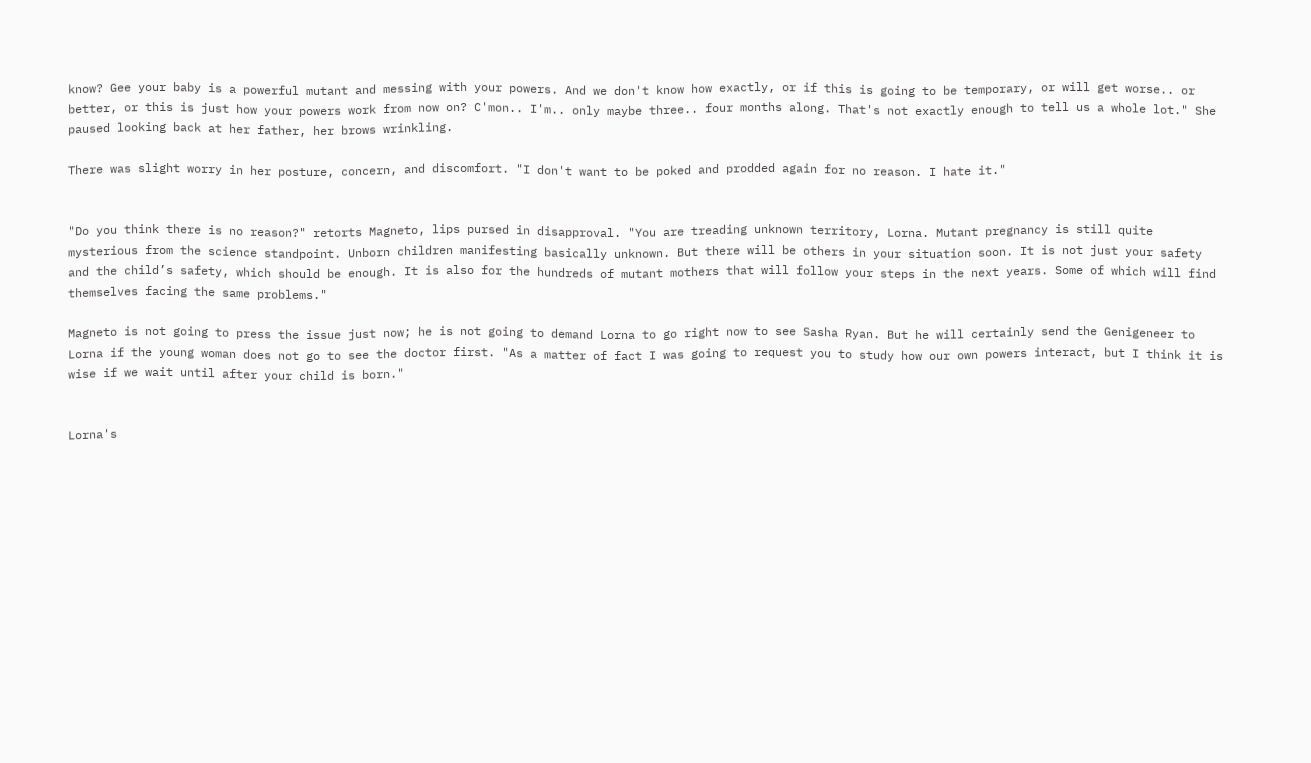know? Gee your baby is a powerful mutant and messing with your powers. And we don't know how exactly, or if this is going to be temporary, or will get worse.. or better, or this is just how your powers work from now on? C'mon.. I'm.. only maybe three.. four months along. That's not exactly enough to tell us a whole lot." She paused looking back at her father, her brows wrinkling.

There was slight worry in her posture, concern, and discomfort. "I don't want to be poked and prodded again for no reason. I hate it."


"Do you think there is no reason?" retorts Magneto, lips pursed in disapproval. "You are treading unknown territory, Lorna. Mutant pregnancy is still quite mysterious from the science standpoint. Unborn children manifesting basically unknown. But there will be others in your situation soon. It is not just your safety and the child’s safety, which should be enough. It is also for the hundreds of mutant mothers that will follow your steps in the next years. Some of which will find themselves facing the same problems."

Magneto is not going to press the issue just now; he is not going to demand Lorna to go right now to see Sasha Ryan. But he will certainly send the Genigeneer to Lorna if the young woman does not go to see the doctor first. "As a matter of fact I was going to request you to study how our own powers interact, but I think it is wise if we wait until after your child is born."


Lorna's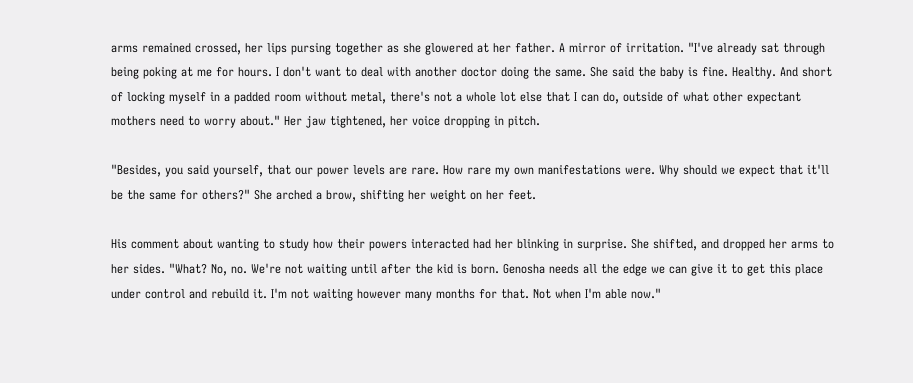arms remained crossed, her lips pursing together as she glowered at her father. A mirror of irritation. "I've already sat through being poking at me for hours. I don't want to deal with another doctor doing the same. She said the baby is fine. Healthy. And short of locking myself in a padded room without metal, there's not a whole lot else that I can do, outside of what other expectant mothers need to worry about." Her jaw tightened, her voice dropping in pitch.

"Besides, you said yourself, that our power levels are rare. How rare my own manifestations were. Why should we expect that it'll be the same for others?" She arched a brow, shifting her weight on her feet.

His comment about wanting to study how their powers interacted had her blinking in surprise. She shifted, and dropped her arms to her sides. "What? No, no. We're not waiting until after the kid is born. Genosha needs all the edge we can give it to get this place under control and rebuild it. I'm not waiting however many months for that. Not when I'm able now."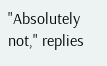"Absolutely not," replies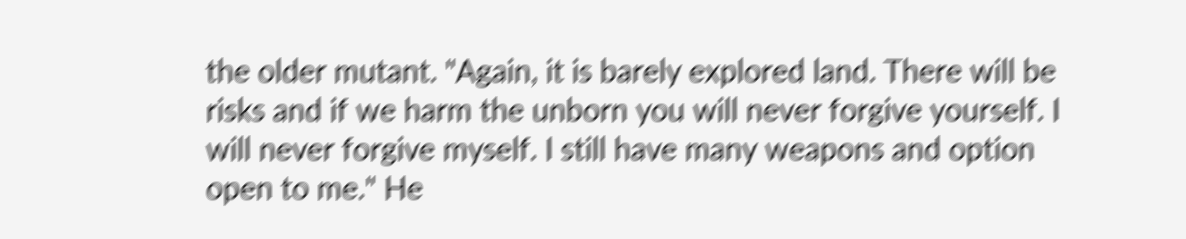the older mutant. "Again, it is barely explored land. There will be risks and if we harm the unborn you will never forgive yourself. I will never forgive myself. I still have many weapons and option open to me." He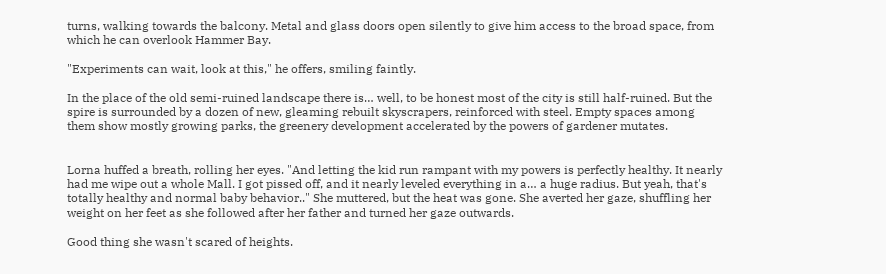turns, walking towards the balcony. Metal and glass doors open silently to give him access to the broad space, from which he can overlook Hammer Bay.

"Experiments can wait, look at this," he offers, smiling faintly.

In the place of the old semi-ruined landscape there is… well, to be honest most of the city is still half-ruined. But the spire is surrounded by a dozen of new, gleaming rebuilt skyscrapers, reinforced with steel. Empty spaces among them show mostly growing parks, the greenery development accelerated by the powers of gardener mutates.


Lorna huffed a breath, rolling her eyes. "And letting the kid run rampant with my powers is perfectly healthy. It nearly had me wipe out a whole Mall. I got pissed off, and it nearly leveled everything in a… a huge radius. But yeah, that's totally healthy and normal baby behavior.." She muttered, but the heat was gone. She averted her gaze, shuffling her weight on her feet as she followed after her father and turned her gaze outwards.

Good thing she wasn't scared of heights.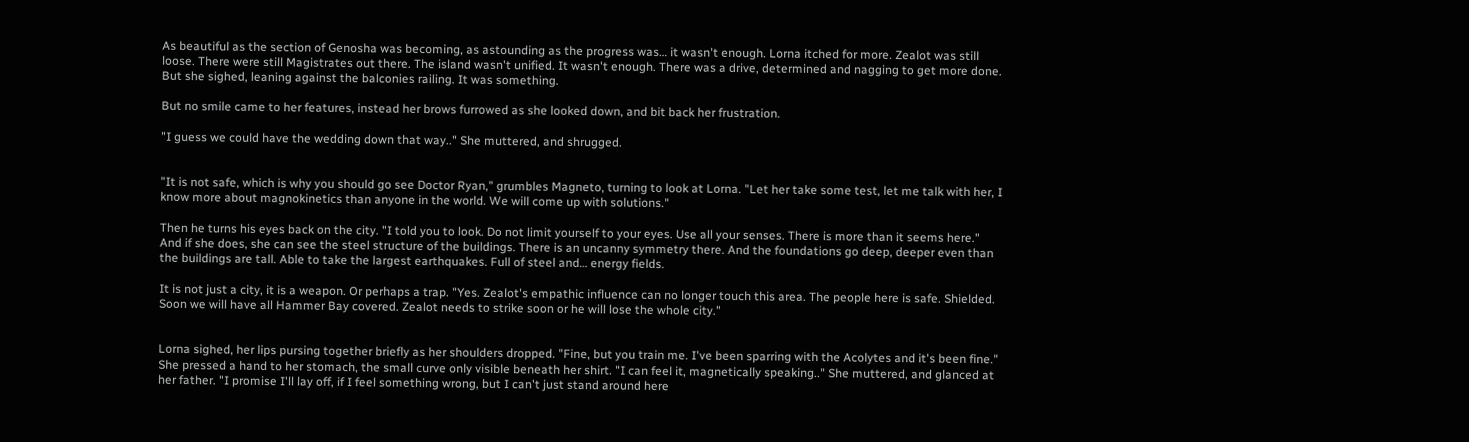As beautiful as the section of Genosha was becoming, as astounding as the progress was… it wasn't enough. Lorna itched for more. Zealot was still loose. There were still Magistrates out there. The island wasn't unified. It wasn't enough. There was a drive, determined and nagging to get more done. But she sighed, leaning against the balconies railing. It was something.

But no smile came to her features, instead her brows furrowed as she looked down, and bit back her frustration.

"I guess we could have the wedding down that way.." She muttered, and shrugged.


"It is not safe, which is why you should go see Doctor Ryan," grumbles Magneto, turning to look at Lorna. "Let her take some test, let me talk with her, I know more about magnokinetics than anyone in the world. We will come up with solutions."

Then he turns his eyes back on the city. "I told you to look. Do not limit yourself to your eyes. Use all your senses. There is more than it seems here." And if she does, she can see the steel structure of the buildings. There is an uncanny symmetry there. And the foundations go deep, deeper even than the buildings are tall. Able to take the largest earthquakes. Full of steel and… energy fields.

It is not just a city, it is a weapon. Or perhaps a trap. "Yes. Zealot's empathic influence can no longer touch this area. The people here is safe. Shielded. Soon we will have all Hammer Bay covered. Zealot needs to strike soon or he will lose the whole city."


Lorna sighed, her lips pursing together briefly as her shoulders dropped. "Fine, but you train me. I've been sparring with the Acolytes and it's been fine." She pressed a hand to her stomach, the small curve only visible beneath her shirt. "I can feel it, magnetically speaking.." She muttered, and glanced at her father. "I promise I'll lay off, if I feel something wrong, but I can't just stand around here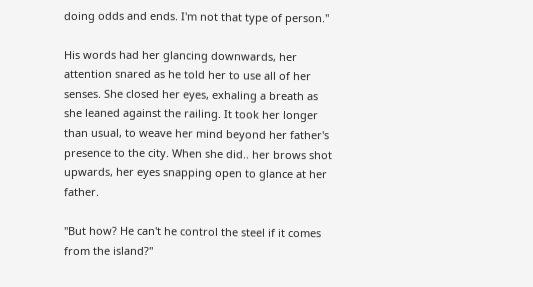doing odds and ends. I'm not that type of person."

His words had her glancing downwards, her attention snared as he told her to use all of her senses. She closed her eyes, exhaling a breath as she leaned against the railing. It took her longer than usual, to weave her mind beyond her father's presence to the city. When she did.. her brows shot upwards, her eyes snapping open to glance at her father.

"But how? He can't he control the steel if it comes from the island?"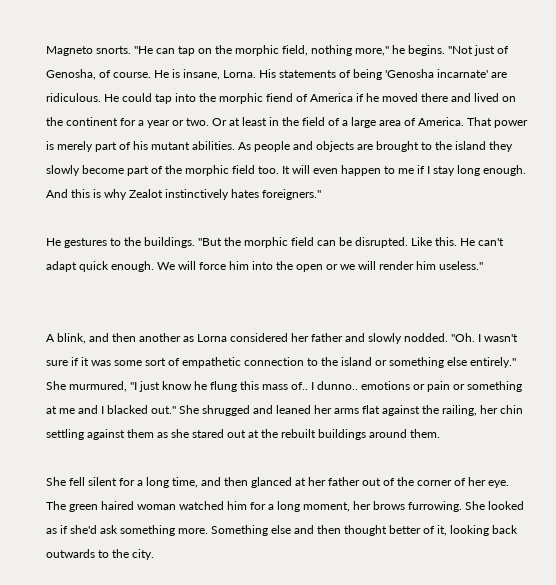Magneto snorts. "He can tap on the morphic field, nothing more," he begins. "Not just of Genosha, of course. He is insane, Lorna. His statements of being 'Genosha incarnate' are ridiculous. He could tap into the morphic fiend of America if he moved there and lived on the continent for a year or two. Or at least in the field of a large area of America. That power is merely part of his mutant abilities. As people and objects are brought to the island they slowly become part of the morphic field too. It will even happen to me if I stay long enough. And this is why Zealot instinctively hates foreigners."

He gestures to the buildings. "But the morphic field can be disrupted. Like this. He can't adapt quick enough. We will force him into the open or we will render him useless."


A blink, and then another as Lorna considered her father and slowly nodded. "Oh. I wasn't sure if it was some sort of empathetic connection to the island or something else entirely." She murmured, "I just know he flung this mass of.. I dunno.. emotions or pain or something at me and I blacked out." She shrugged and leaned her arms flat against the railing, her chin settling against them as she stared out at the rebuilt buildings around them.

She fell silent for a long time, and then glanced at her father out of the corner of her eye. The green haired woman watched him for a long moment, her brows furrowing. She looked as if she'd ask something more. Something else and then thought better of it, looking back outwards to the city.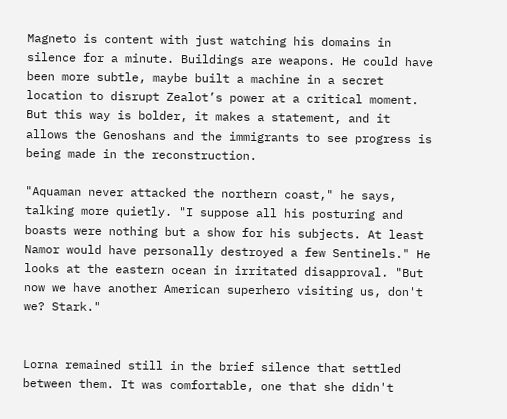Magneto is content with just watching his domains in silence for a minute. Buildings are weapons. He could have been more subtle, maybe built a machine in a secret location to disrupt Zealot’s power at a critical moment. But this way is bolder, it makes a statement, and it allows the Genoshans and the immigrants to see progress is being made in the reconstruction.

"Aquaman never attacked the northern coast," he says, talking more quietly. "I suppose all his posturing and boasts were nothing but a show for his subjects. At least Namor would have personally destroyed a few Sentinels." He looks at the eastern ocean in irritated disapproval. "But now we have another American superhero visiting us, don't we? Stark."


Lorna remained still in the brief silence that settled between them. It was comfortable, one that she didn't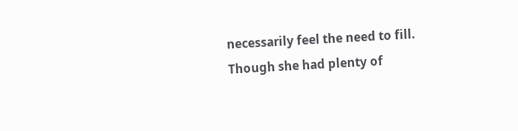necessarily feel the need to fill. Though she had plenty of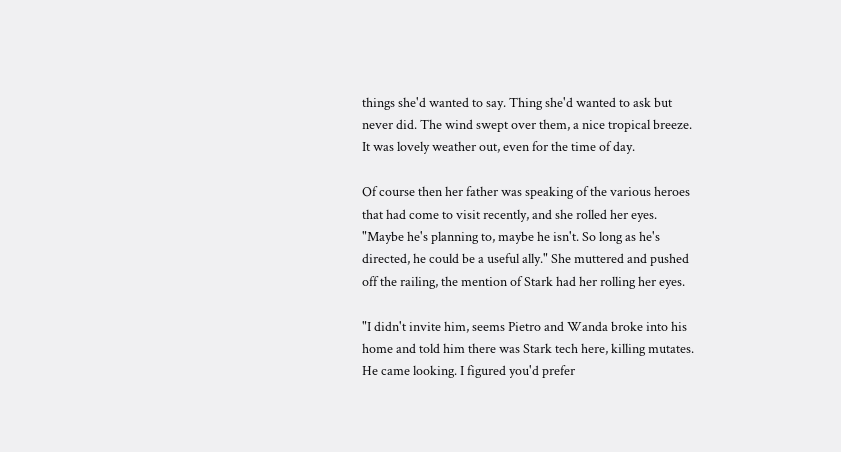things she'd wanted to say. Thing she'd wanted to ask but never did. The wind swept over them, a nice tropical breeze. It was lovely weather out, even for the time of day.

Of course then her father was speaking of the various heroes that had come to visit recently, and she rolled her eyes. "Maybe he's planning to, maybe he isn't. So long as he's directed, he could be a useful ally." She muttered and pushed off the railing, the mention of Stark had her rolling her eyes.

"I didn't invite him, seems Pietro and Wanda broke into his home and told him there was Stark tech here, killing mutates. He came looking. I figured you'd prefer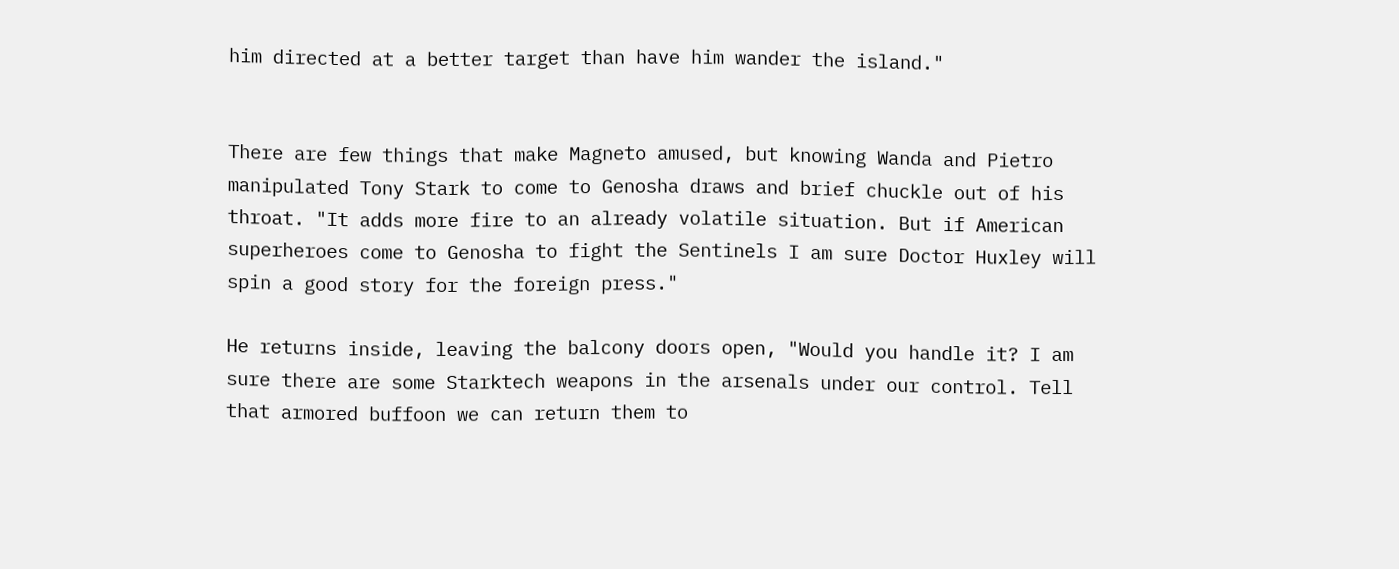him directed at a better target than have him wander the island."


There are few things that make Magneto amused, but knowing Wanda and Pietro manipulated Tony Stark to come to Genosha draws and brief chuckle out of his throat. "It adds more fire to an already volatile situation. But if American superheroes come to Genosha to fight the Sentinels I am sure Doctor Huxley will spin a good story for the foreign press."

He returns inside, leaving the balcony doors open, "Would you handle it? I am sure there are some Starktech weapons in the arsenals under our control. Tell that armored buffoon we can return them to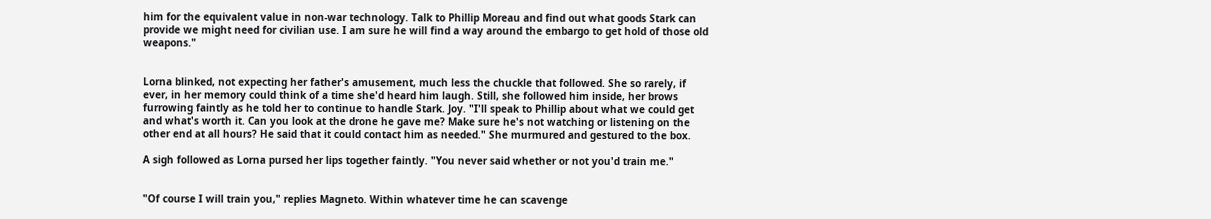him for the equivalent value in non-war technology. Talk to Phillip Moreau and find out what goods Stark can provide we might need for civilian use. I am sure he will find a way around the embargo to get hold of those old weapons."


Lorna blinked, not expecting her father's amusement, much less the chuckle that followed. She so rarely, if ever, in her memory could think of a time she'd heard him laugh. Still, she followed him inside, her brows furrowing faintly as he told her to continue to handle Stark. Joy. "I'll speak to Phillip about what we could get and what's worth it. Can you look at the drone he gave me? Make sure he's not watching or listening on the other end at all hours? He said that it could contact him as needed." She murmured and gestured to the box.

A sigh followed as Lorna pursed her lips together faintly. "You never said whether or not you'd train me."


"Of course I will train you," replies Magneto. Within whatever time he can scavenge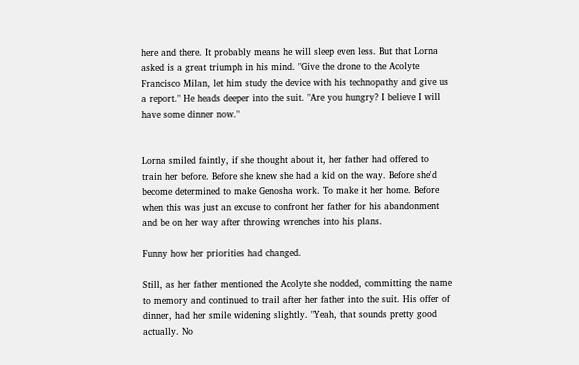here and there. It probably means he will sleep even less. But that Lorna asked is a great triumph in his mind. "Give the drone to the Acolyte Francisco Milan, let him study the device with his technopathy and give us a report." He heads deeper into the suit. "Are you hungry? I believe I will have some dinner now."


Lorna smiled faintly, if she thought about it, her father had offered to train her before. Before she knew she had a kid on the way. Before she'd become determined to make Genosha work. To make it her home. Before when this was just an excuse to confront her father for his abandonment and be on her way after throwing wrenches into his plans.

Funny how her priorities had changed.

Still, as her father mentioned the Acolyte she nodded, committing the name to memory and continued to trail after her father into the suit. His offer of dinner, had her smile widening slightly. "Yeah, that sounds pretty good actually. No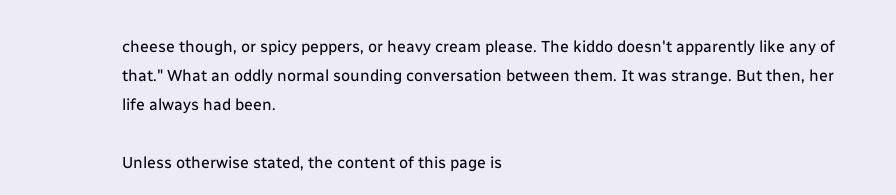cheese though, or spicy peppers, or heavy cream please. The kiddo doesn't apparently like any of that." What an oddly normal sounding conversation between them. It was strange. But then, her life always had been.

Unless otherwise stated, the content of this page is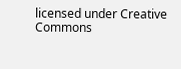licensed under Creative Commons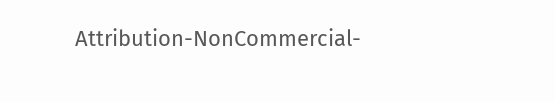Attribution-NonCommercial-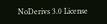NoDerivs 3.0 License